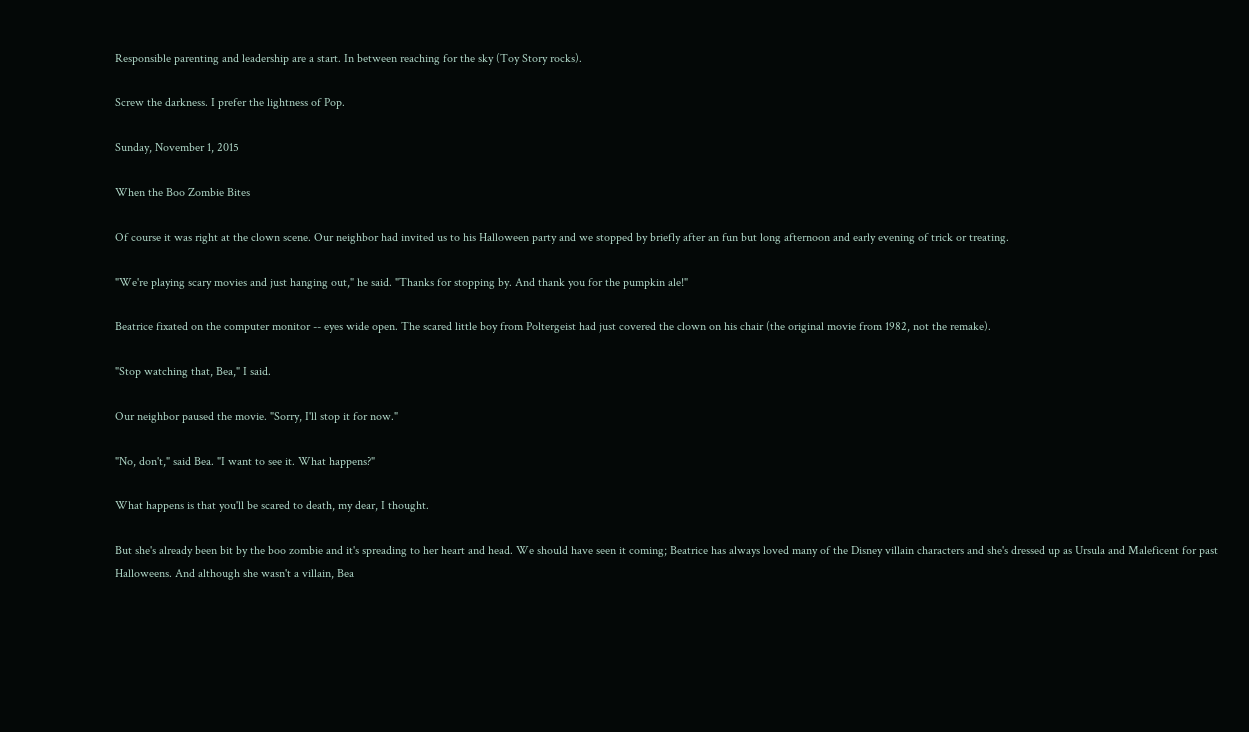Responsible parenting and leadership are a start. In between reaching for the sky (Toy Story rocks).

Screw the darkness. I prefer the lightness of Pop.

Sunday, November 1, 2015

When the Boo Zombie Bites

Of course it was right at the clown scene. Our neighbor had invited us to his Halloween party and we stopped by briefly after an fun but long afternoon and early evening of trick or treating.

"We're playing scary movies and just hanging out," he said. "Thanks for stopping by. And thank you for the pumpkin ale!"

Beatrice fixated on the computer monitor -- eyes wide open. The scared little boy from Poltergeist had just covered the clown on his chair (the original movie from 1982, not the remake).

"Stop watching that, Bea," I said.

Our neighbor paused the movie. "Sorry, I'll stop it for now."

"No, don't," said Bea. "I want to see it. What happens?"

What happens is that you'll be scared to death, my dear, I thought.

But she's already been bit by the boo zombie and it's spreading to her heart and head. We should have seen it coming; Beatrice has always loved many of the Disney villain characters and she's dressed up as Ursula and Maleficent for past Halloweens. And although she wasn't a villain, Bea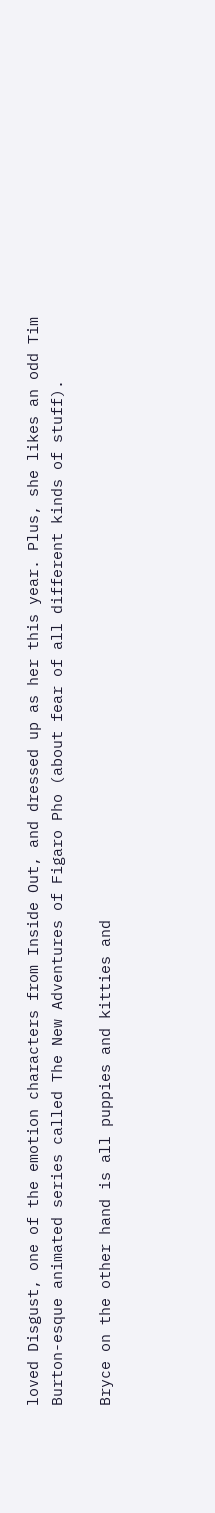loved Disgust, one of the emotion characters from Inside Out, and dressed up as her this year. Plus, she likes an odd Tim Burton-esque animated series called The New Adventures of Figaro Pho (about fear of all different kinds of stuff).

Bryce on the other hand is all puppies and kitties and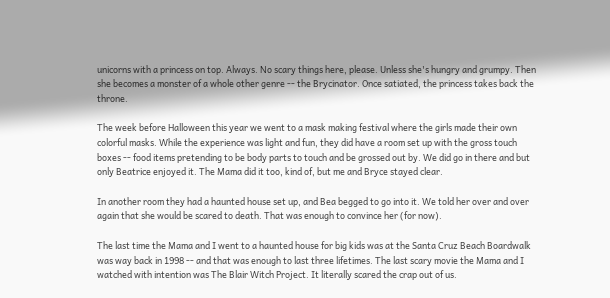unicorns with a princess on top. Always. No scary things here, please. Unless she's hungry and grumpy. Then she becomes a monster of a whole other genre -- the Brycinator. Once satiated, the princess takes back the throne.

The week before Halloween this year we went to a mask making festival where the girls made their own colorful masks. While the experience was light and fun, they did have a room set up with the gross touch boxes -- food items pretending to be body parts to touch and be grossed out by. We did go in there and but only Beatrice enjoyed it. The Mama did it too, kind of, but me and Bryce stayed clear.

In another room they had a haunted house set up, and Bea begged to go into it. We told her over and over again that she would be scared to death. That was enough to convince her (for now).

The last time the Mama and I went to a haunted house for big kids was at the Santa Cruz Beach Boardwalk was way back in 1998 -- and that was enough to last three lifetimes. The last scary movie the Mama and I watched with intention was The Blair Witch Project. It literally scared the crap out of us.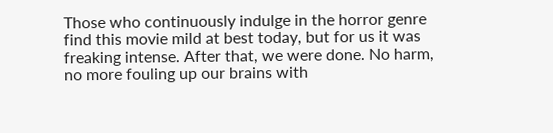Those who continuously indulge in the horror genre find this movie mild at best today, but for us it was freaking intense. After that, we were done. No harm, no more fouling up our brains with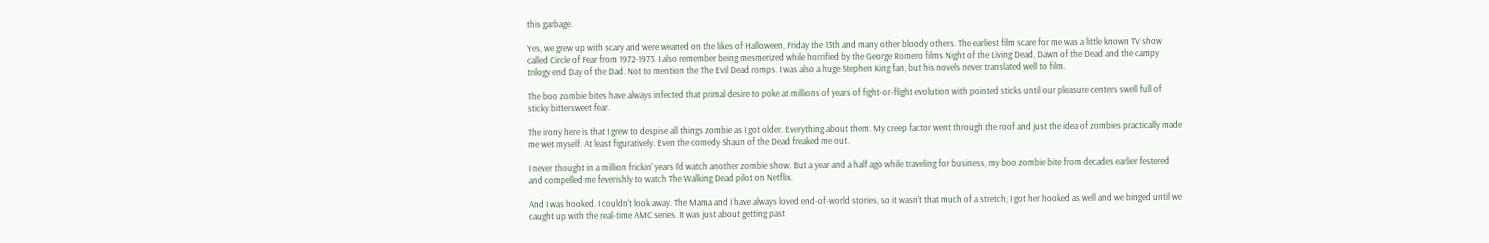this garbage.

Yes, we grew up with scary and were weaned on the likes of Halloween, Friday the 13th and many other bloody others. The earliest film scare for me was a little known TV show called Circle of Fear from 1972-1973. I also remember being mesmerized while horrified by the George Romero films Night of the Living Dead, Dawn of the Dead and the campy trilogy end Day of the Dad. Not to mention the The Evil Dead romps. I was also a huge Stephen King fan, but his novels never translated well to film.

The boo zombie bites have always infected that primal desire to poke at millions of years of fight-or-flight evolution with pointed sticks until our pleasure centers swell full of sticky bittersweet fear.

The irony here is that I grew to despise all things zombie as I got older. Everything about them. My creep factor went through the roof and just the idea of zombies practically made me wet myself. At least figuratively. Even the comedy Shaun of the Dead freaked me out.

I never thought in a million frickin' years I'd watch another zombie show. But a year and a half ago while traveling for business, my boo zombie bite from decades earlier festered and compelled me feverishly to watch The Walking Dead pilot on Netflix.

And I was hooked. I couldn't look away. The Mama and I have always loved end-of-world stories, so it wasn't that much of a stretch; I got her hooked as well and we binged until we caught up with the real-time AMC series. It was just about getting past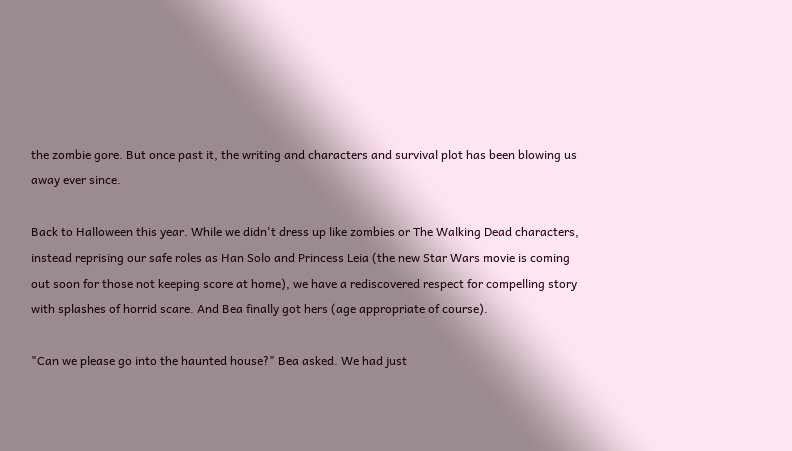the zombie gore. But once past it, the writing and characters and survival plot has been blowing us away ever since.

Back to Halloween this year. While we didn't dress up like zombies or The Walking Dead characters, instead reprising our safe roles as Han Solo and Princess Leia (the new Star Wars movie is coming out soon for those not keeping score at home), we have a rediscovered respect for compelling story with splashes of horrid scare. And Bea finally got hers (age appropriate of course).

"Can we please go into the haunted house?" Bea asked. We had just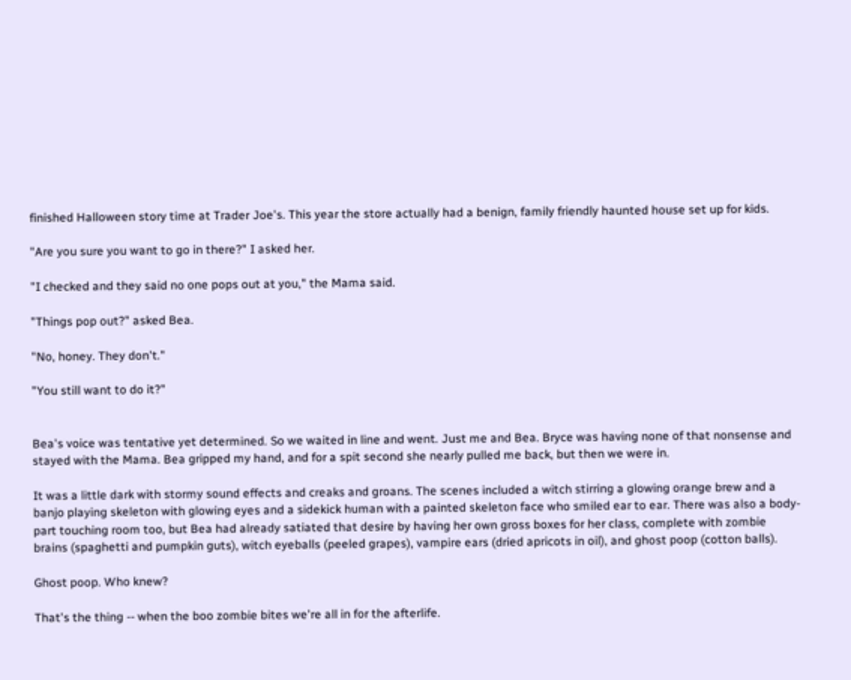finished Halloween story time at Trader Joe's. This year the store actually had a benign, family friendly haunted house set up for kids.

"Are you sure you want to go in there?" I asked her.

"I checked and they said no one pops out at you," the Mama said.

"Things pop out?" asked Bea.

"No, honey. They don't."

"You still want to do it?"


Bea's voice was tentative yet determined. So we waited in line and went. Just me and Bea. Bryce was having none of that nonsense and stayed with the Mama. Bea gripped my hand, and for a spit second she nearly pulled me back, but then we were in.

It was a little dark with stormy sound effects and creaks and groans. The scenes included a witch stirring a glowing orange brew and a banjo playing skeleton with glowing eyes and a sidekick human with a painted skeleton face who smiled ear to ear. There was also a body-part touching room too, but Bea had already satiated that desire by having her own gross boxes for her class, complete with zombie brains (spaghetti and pumpkin guts), witch eyeballs (peeled grapes), vampire ears (dried apricots in oil), and ghost poop (cotton balls).

Ghost poop. Who knew?

That's the thing -- when the boo zombie bites we're all in for the afterlife.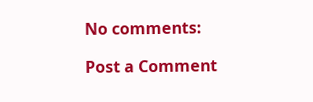No comments:

Post a Comment